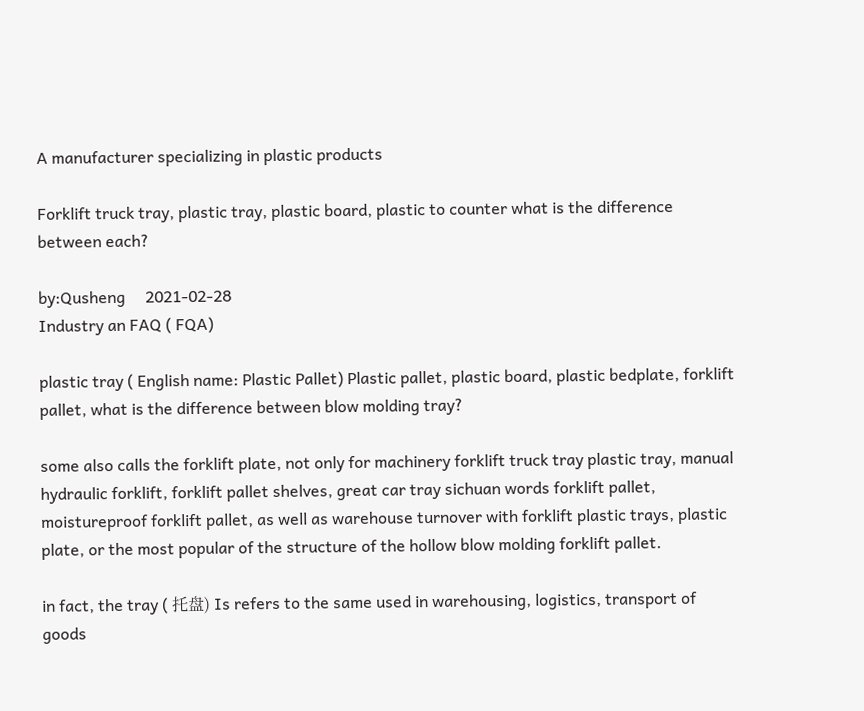A manufacturer specializing in plastic products

Forklift truck tray, plastic tray, plastic board, plastic to counter what is the difference between each?

by:Qusheng     2021-02-28
Industry an FAQ ( FQA)

plastic tray ( English name: Plastic Pallet) Plastic pallet, plastic board, plastic bedplate, forklift pallet, what is the difference between blow molding tray?

some also calls the forklift plate, not only for machinery forklift truck tray plastic tray, manual hydraulic forklift, forklift pallet shelves, great car tray sichuan words forklift pallet, moistureproof forklift pallet, as well as warehouse turnover with forklift plastic trays, plastic plate, or the most popular of the structure of the hollow blow molding forklift pallet.

in fact, the tray ( 托盘) Is refers to the same used in warehousing, logistics, transport of goods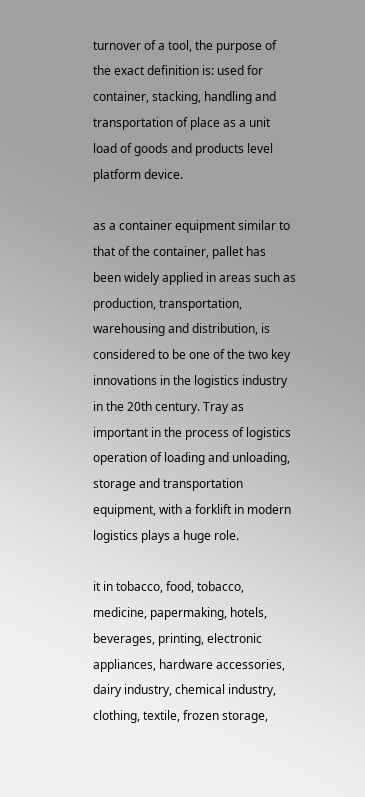turnover of a tool, the purpose of the exact definition is: used for container, stacking, handling and transportation of place as a unit load of goods and products level platform device.

as a container equipment similar to that of the container, pallet has been widely applied in areas such as production, transportation, warehousing and distribution, is considered to be one of the two key innovations in the logistics industry in the 20th century. Tray as important in the process of logistics operation of loading and unloading, storage and transportation equipment, with a forklift in modern logistics plays a huge role.

it in tobacco, food, tobacco, medicine, papermaking, hotels, beverages, printing, electronic appliances, hardware accessories, dairy industry, chemical industry, clothing, textile, frozen storage,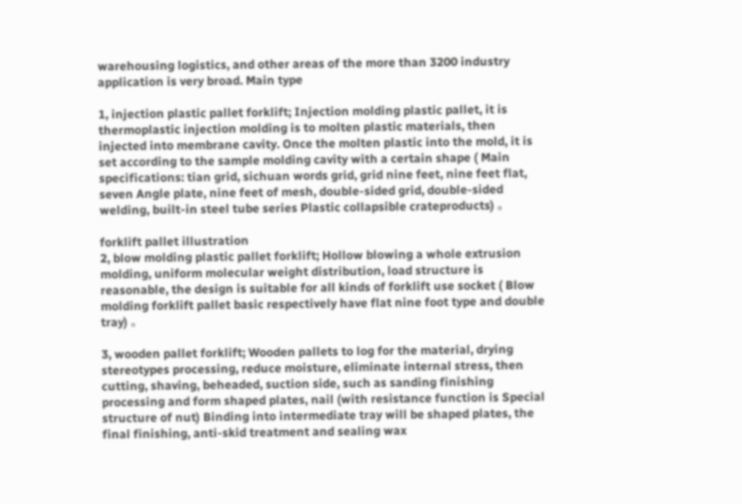warehousing logistics, and other areas of the more than 3200 industry application is very broad. Main type

1, injection plastic pallet forklift; Injection molding plastic pallet, it is thermoplastic injection molding is to molten plastic materials, then injected into membrane cavity. Once the molten plastic into the mold, it is set according to the sample molding cavity with a certain shape ( Main specifications: tian grid, sichuan words grid, grid nine feet, nine feet flat, seven Angle plate, nine feet of mesh, double-sided grid, double-sided welding, built-in steel tube series Plastic collapsible crateproducts) 。

forklift pallet illustration
2, blow molding plastic pallet forklift; Hollow blowing a whole extrusion molding, uniform molecular weight distribution, load structure is reasonable, the design is suitable for all kinds of forklift use socket ( Blow molding forklift pallet basic respectively have flat nine foot type and double tray) 。

3, wooden pallet forklift; Wooden pallets to log for the material, drying stereotypes processing, reduce moisture, eliminate internal stress, then cutting, shaving, beheaded, suction side, such as sanding finishing processing and form shaped plates, nail (with resistance function is Special structure of nut) Binding into intermediate tray will be shaped plates, the final finishing, anti-skid treatment and sealing wax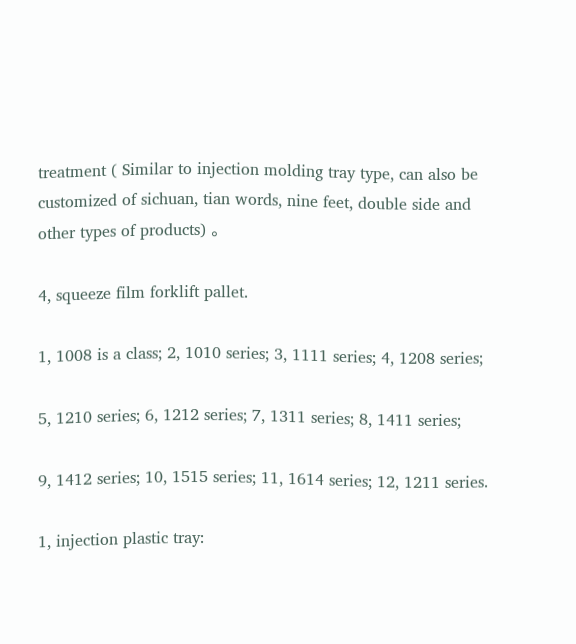treatment ( Similar to injection molding tray type, can also be customized of sichuan, tian words, nine feet, double side and other types of products) 。

4, squeeze film forklift pallet.

1, 1008 is a class; 2, 1010 series; 3, 1111 series; 4, 1208 series;

5, 1210 series; 6, 1212 series; 7, 1311 series; 8, 1411 series;

9, 1412 series; 10, 1515 series; 11, 1614 series; 12, 1211 series.

1, injection plastic tray: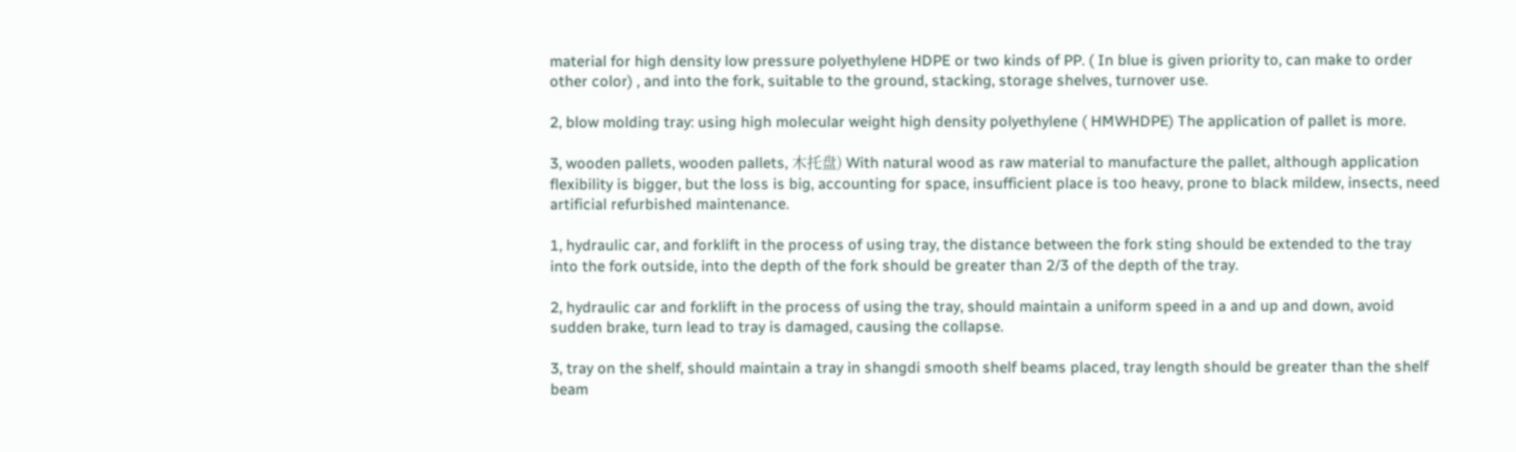material for high density low pressure polyethylene HDPE or two kinds of PP. ( In blue is given priority to, can make to order other color) , and into the fork, suitable to the ground, stacking, storage shelves, turnover use.

2, blow molding tray: using high molecular weight high density polyethylene ( HMWHDPE) The application of pallet is more.

3, wooden pallets, wooden pallets, 木托盘) With natural wood as raw material to manufacture the pallet, although application flexibility is bigger, but the loss is big, accounting for space, insufficient place is too heavy, prone to black mildew, insects, need artificial refurbished maintenance.

1, hydraulic car, and forklift in the process of using tray, the distance between the fork sting should be extended to the tray into the fork outside, into the depth of the fork should be greater than 2/3 of the depth of the tray.

2, hydraulic car and forklift in the process of using the tray, should maintain a uniform speed in a and up and down, avoid sudden brake, turn lead to tray is damaged, causing the collapse.

3, tray on the shelf, should maintain a tray in shangdi smooth shelf beams placed, tray length should be greater than the shelf beam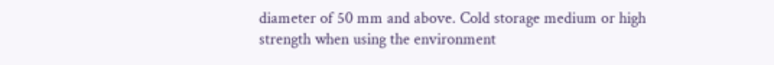diameter of 50 mm and above. Cold storage medium or high strength when using the environment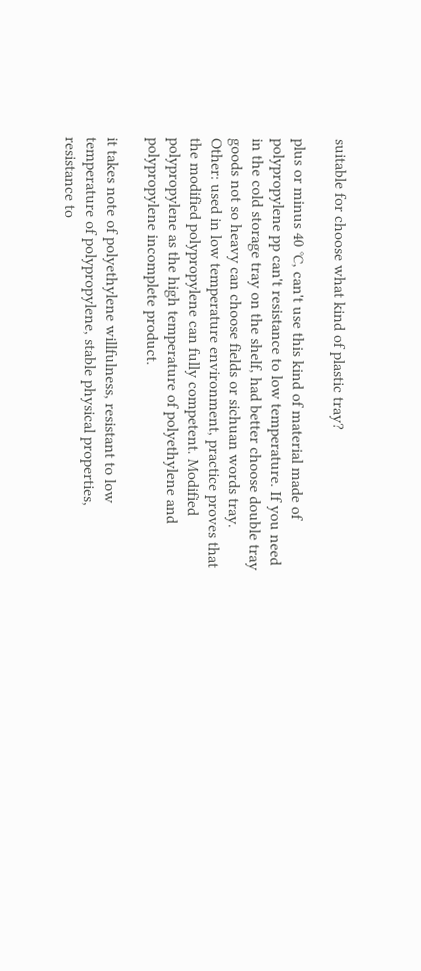suitable for choose what kind of plastic tray?

plus or minus 40 ℃, can't use this kind of material made of polypropylene pp can't resistance to low temperature. If you need in the cold storage tray on the shelf, had better choose double tray goods not so heavy can choose fields or sichuan words tray. Other: used in low temperature environment, practice proves that the modified polypropylene can fully competent. Modified polypropylene as the high temperature of polyethylene and polypropylene incomplete product.

it takes note of polyethylene willfulness, resistant to low temperature of polypropylene, stable physical properties, resistance to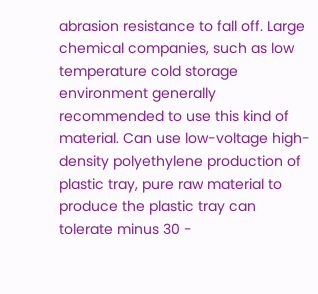abrasion resistance to fall off. Large chemical companies, such as low temperature cold storage environment generally recommended to use this kind of material. Can use low-voltage high-density polyethylene production of plastic tray, pure raw material to produce the plastic tray can tolerate minus 30 -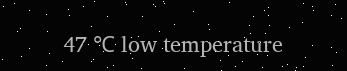47 ℃ low temperature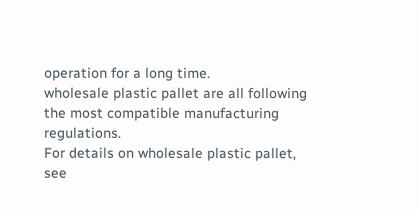operation for a long time.
wholesale plastic pallet are all following the most compatible manufacturing regulations.
For details on wholesale plastic pallet, see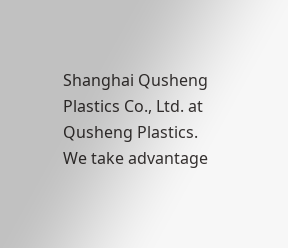Shanghai Qusheng Plastics Co., Ltd. at Qusheng Plastics.
We take advantage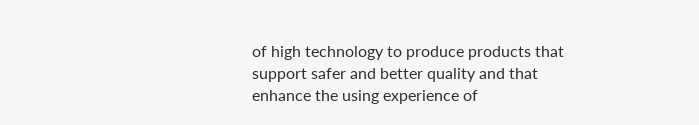of high technology to produce products that support safer and better quality and that enhance the using experience of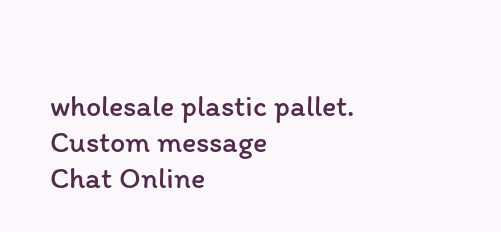wholesale plastic pallet.
Custom message
Chat Online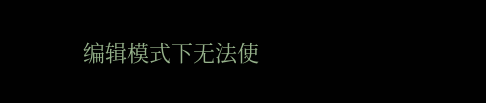编辑模式下无法使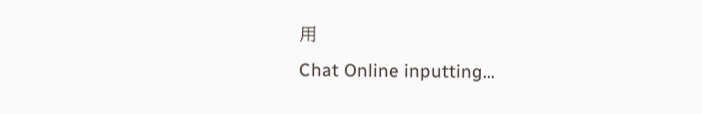用
Chat Online inputting...